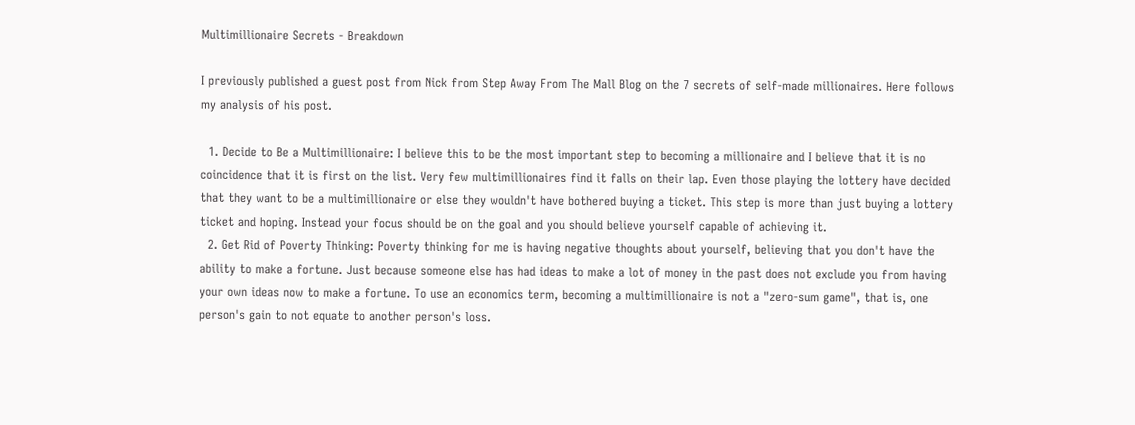Multimillionaire Secrets - Breakdown

I previously published a guest post from Nick from Step Away From The Mall Blog on the 7 secrets of self-made millionaires. Here follows my analysis of his post.

  1. Decide to Be a Multimillionaire: I believe this to be the most important step to becoming a millionaire and I believe that it is no coincidence that it is first on the list. Very few multimillionaires find it falls on their lap. Even those playing the lottery have decided that they want to be a multimillionaire or else they wouldn't have bothered buying a ticket. This step is more than just buying a lottery ticket and hoping. Instead your focus should be on the goal and you should believe yourself capable of achieving it.
  2. Get Rid of Poverty Thinking: Poverty thinking for me is having negative thoughts about yourself, believing that you don't have the ability to make a fortune. Just because someone else has had ideas to make a lot of money in the past does not exclude you from having your own ideas now to make a fortune. To use an economics term, becoming a multimillionaire is not a "zero-sum game", that is, one person's gain to not equate to another person's loss.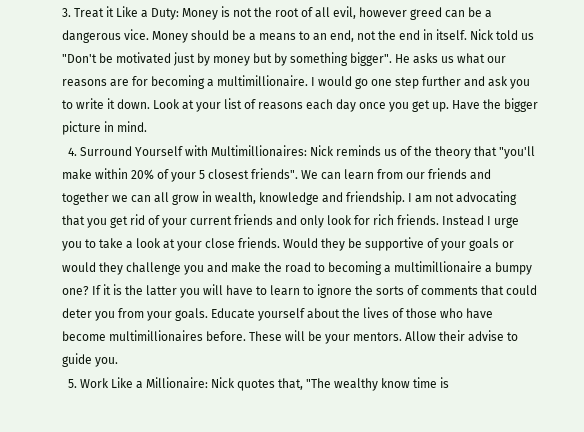3. Treat it Like a Duty: Money is not the root of all evil, however greed can be a dangerous vice. Money should be a means to an end, not the end in itself. Nick told us "Don't be motivated just by money but by something bigger". He asks us what our reasons are for becoming a multimillionaire. I would go one step further and ask you to write it down. Look at your list of reasons each day once you get up. Have the bigger picture in mind.
  4. Surround Yourself with Multimillionaires: Nick reminds us of the theory that "you'll make within 20% of your 5 closest friends". We can learn from our friends and together we can all grow in wealth, knowledge and friendship. I am not advocating that you get rid of your current friends and only look for rich friends. Instead I urge you to take a look at your close friends. Would they be supportive of your goals or would they challenge you and make the road to becoming a multimillionaire a bumpy one? If it is the latter you will have to learn to ignore the sorts of comments that could deter you from your goals. Educate yourself about the lives of those who have become multimillionaires before. These will be your mentors. Allow their advise to guide you.
  5. Work Like a Millionaire: Nick quotes that, "The wealthy know time is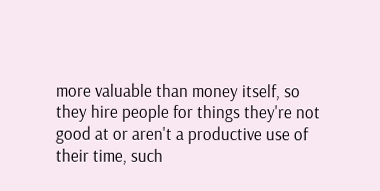more valuable than money itself, so they hire people for things they're not good at or aren't a productive use of their time, such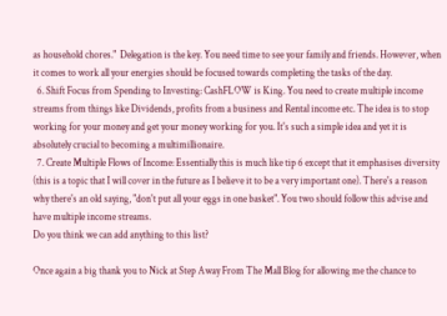as household chores."  Delegation is the key. You need time to see your family and friends. However, when it comes to work all your energies should be focused towards completing the tasks of the day.
  6. Shift Focus from Spending to Investing: CashFLOW is King. You need to create multiple income streams from things like Dividends, profits from a business and Rental income etc. The idea is to stop working for your money and get your money working for you. It's such a simple idea and yet it is absolutely crucial to becoming a multimillionaire.
  7. Create Multiple Flows of Income: Essentially this is much like tip 6 except that it emphasises diversity (this is a topic that I will cover in the future as I believe it to be a very important one). There's a reason why there's an old saying, "don't put all your eggs in one basket". You two should follow this advise and have multiple income streams.
Do you think we can add anything to this list?

Once again a big thank you to Nick at Step Away From The Mall Blog for allowing me the chance to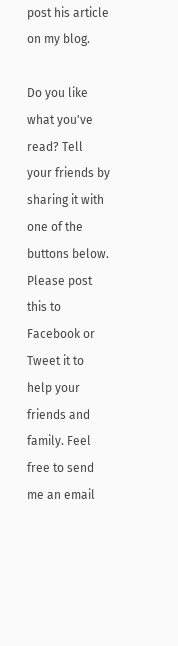post his article on my blog.

Do you like what you've read? Tell your friends by sharing it with one of the buttons below. Please post this to Facebook or Tweet it to help your friends and family. Feel free to send me an email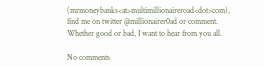(mrmoneybanks<at>multimillionaireroad<dot>com), find me on twitter @millionairer0ad or comment. Whether good or bad, I want to hear from you all.

No comments